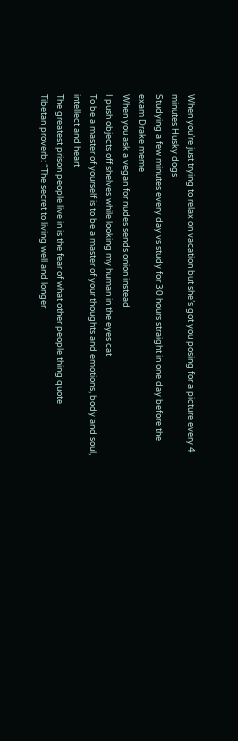When you’re just trying to relax on vacation but she’s got you posing for a picture every 4 minutes Husky dogs
Studying a few minutes every day vs study for 30 hours straight in one day before the exam Drake meme
When you ask a vegan for nudes sends onion instead
I push objects off shelves while looking my human in the eyes cat
To be a master of yourself is to be a master of your thoughts and emotions, body and soul, intellect and heart
The greatest prison people live in is the fear of what other people thing quote
Tibetan proverb: “The secret to living well and longer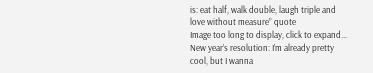is: eat half, walk double, laugh triple and love without measure” quote
Image too long to display, click to expand...
New year’s resolution: I’m already pretty cool, but I wanna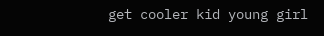get cooler kid young girl